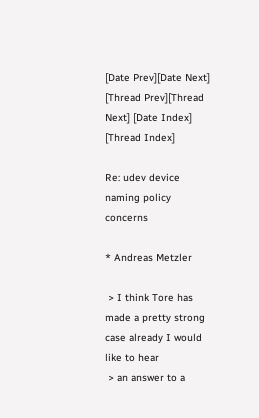[Date Prev][Date Next] [Thread Prev][Thread Next] [Date Index] [Thread Index]

Re: udev device naming policy concerns

* Andreas Metzler

 > I think Tore has made a pretty strong case already I would like to hear
 > an answer to a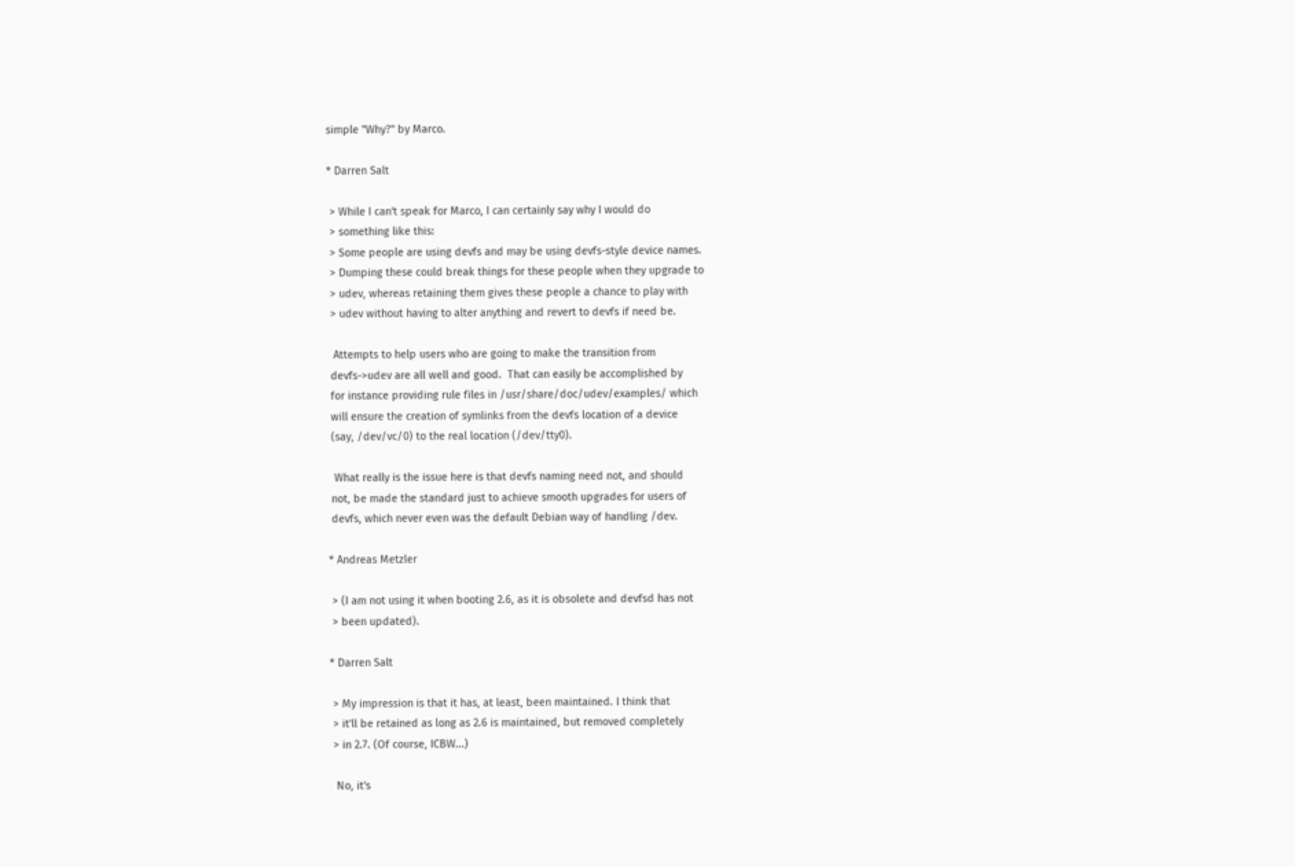simple "Why?" by Marco.

* Darren Salt

 > While I can't speak for Marco, I can certainly say why I would do
 > something like this:
 > Some people are using devfs and may be using devfs-style device names.
 > Dumping these could break things for these people when they upgrade to
 > udev, whereas retaining them gives these people a chance to play with
 > udev without having to alter anything and revert to devfs if need be.

  Attempts to help users who are going to make the transition from
 devfs->udev are all well and good.  That can easily be accomplished by
 for instance providing rule files in /usr/share/doc/udev/examples/ which
 will ensure the creation of symlinks from the devfs location of a device
 (say, /dev/vc/0) to the real location (/dev/tty0).

  What really is the issue here is that devfs naming need not, and should
 not, be made the standard just to achieve smooth upgrades for users of
 devfs, which never even was the default Debian way of handling /dev.

* Andreas Metzler

 > (I am not using it when booting 2.6, as it is obsolete and devfsd has not
 > been updated).

* Darren Salt

 > My impression is that it has, at least, been maintained. I think that
 > it'll be retained as long as 2.6 is maintained, but removed completely
 > in 2.7. (Of course, ICBW...)

  No, it's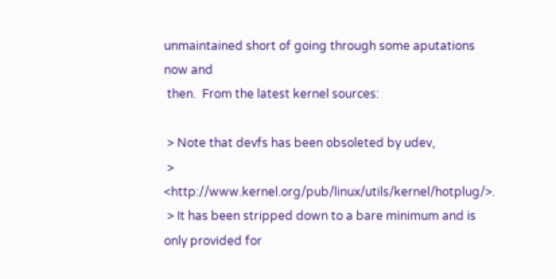unmaintained short of going through some aputations now and
 then.  From the latest kernel sources:

 > Note that devfs has been obsoleted by udev,
 > <http://www.kernel.org/pub/linux/utils/kernel/hotplug/>.
 > It has been stripped down to a bare minimum and is only provided for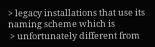> legacy installations that use its naming scheme which is
 > unfortunately different from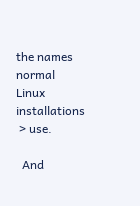the names normal Linux installations
 > use.

  And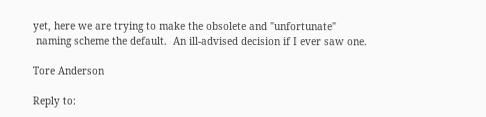yet, here we are trying to make the obsolete and "unfortunate"
 naming scheme the default.  An ill-advised decision if I ever saw one.

Tore Anderson

Reply to: